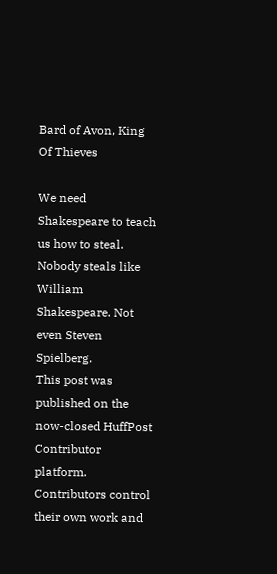Bard of Avon, King Of Thieves

We need Shakespeare to teach us how to steal. Nobody steals like William Shakespeare. Not even Steven Spielberg.
This post was published on the now-closed HuffPost Contributor platform. Contributors control their own work and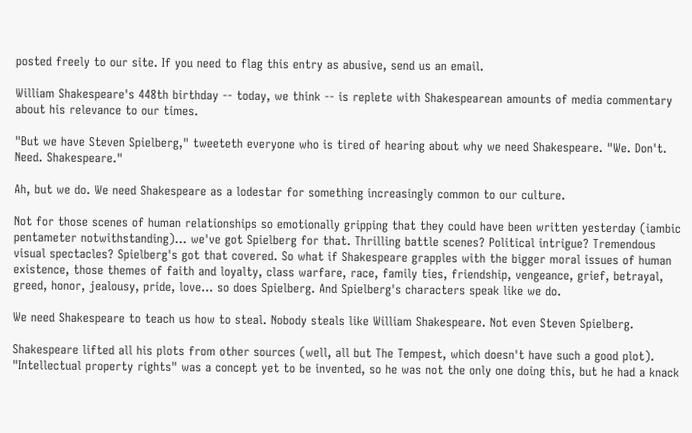posted freely to our site. If you need to flag this entry as abusive, send us an email.

William Shakespeare's 448th birthday -- today, we think -- is replete with Shakespearean amounts of media commentary about his relevance to our times.

"But we have Steven Spielberg," tweeteth everyone who is tired of hearing about why we need Shakespeare. "We. Don't. Need. Shakespeare."

Ah, but we do. We need Shakespeare as a lodestar for something increasingly common to our culture.

Not for those scenes of human relationships so emotionally gripping that they could have been written yesterday (iambic pentameter notwithstanding)... we've got Spielberg for that. Thrilling battle scenes? Political intrigue? Tremendous visual spectacles? Spielberg's got that covered. So what if Shakespeare grapples with the bigger moral issues of human existence, those themes of faith and loyalty, class warfare, race, family ties, friendship, vengeance, grief, betrayal, greed, honor, jealousy, pride, love... so does Spielberg. And Spielberg's characters speak like we do.

We need Shakespeare to teach us how to steal. Nobody steals like William Shakespeare. Not even Steven Spielberg.

Shakespeare lifted all his plots from other sources (well, all but The Tempest, which doesn't have such a good plot). "Intellectual property rights" was a concept yet to be invented, so he was not the only one doing this, but he had a knack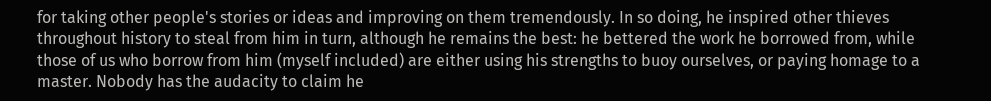for taking other people's stories or ideas and improving on them tremendously. In so doing, he inspired other thieves throughout history to steal from him in turn, although he remains the best: he bettered the work he borrowed from, while those of us who borrow from him (myself included) are either using his strengths to buoy ourselves, or paying homage to a master. Nobody has the audacity to claim he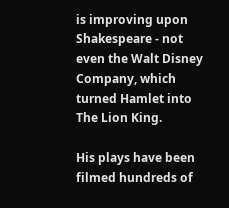is improving upon Shakespeare - not even the Walt Disney Company, which turned Hamlet into The Lion King.

His plays have been filmed hundreds of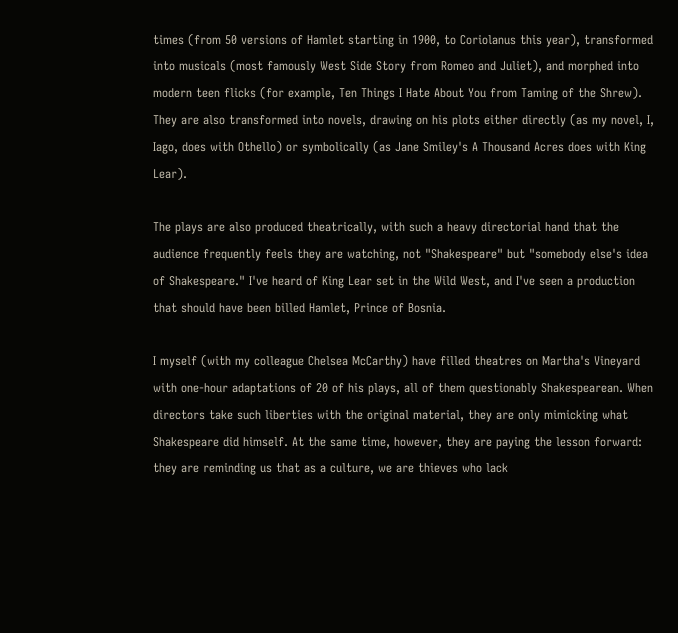times (from 50 versions of Hamlet starting in 1900, to Coriolanus this year), transformed into musicals (most famously West Side Story from Romeo and Juliet), and morphed into modern teen flicks (for example, Ten Things I Hate About You from Taming of the Shrew). They are also transformed into novels, drawing on his plots either directly (as my novel, I, Iago, does with Othello) or symbolically (as Jane Smiley's A Thousand Acres does with King Lear).

The plays are also produced theatrically, with such a heavy directorial hand that the audience frequently feels they are watching, not "Shakespeare" but "somebody else's idea of Shakespeare." I've heard of King Lear set in the Wild West, and I've seen a production that should have been billed Hamlet, Prince of Bosnia.

I myself (with my colleague Chelsea McCarthy) have filled theatres on Martha's Vineyard with one-hour adaptations of 20 of his plays, all of them questionably Shakespearean. When directors take such liberties with the original material, they are only mimicking what Shakespeare did himself. At the same time, however, they are paying the lesson forward: they are reminding us that as a culture, we are thieves who lack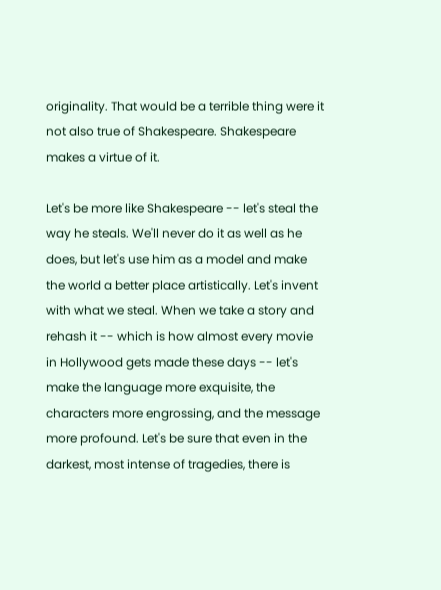originality. That would be a terrible thing were it not also true of Shakespeare. Shakespeare makes a virtue of it.

Let's be more like Shakespeare -- let's steal the way he steals. We'll never do it as well as he does, but let's use him as a model and make the world a better place artistically. Let's invent with what we steal. When we take a story and rehash it -- which is how almost every movie in Hollywood gets made these days -- let's make the language more exquisite, the characters more engrossing, and the message more profound. Let's be sure that even in the darkest, most intense of tragedies, there is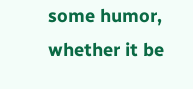some humor, whether it be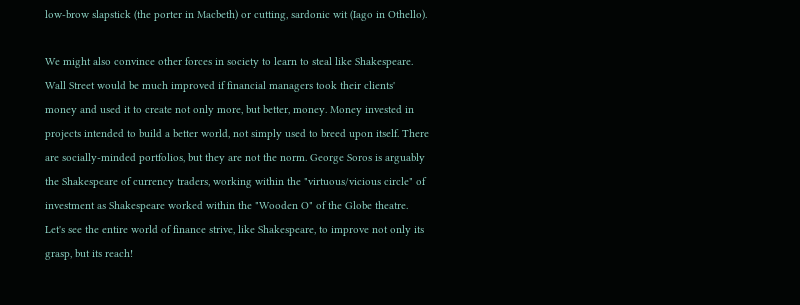low-brow slapstick (the porter in Macbeth) or cutting, sardonic wit (Iago in Othello).

We might also convince other forces in society to learn to steal like Shakespeare. Wall Street would be much improved if financial managers took their clients' money and used it to create not only more, but better, money. Money invested in projects intended to build a better world, not simply used to breed upon itself. There are socially-minded portfolios, but they are not the norm. George Soros is arguably the Shakespeare of currency traders, working within the "virtuous/vicious circle" of investment as Shakespeare worked within the "Wooden O" of the Globe theatre. Let's see the entire world of finance strive, like Shakespeare, to improve not only its grasp, but its reach!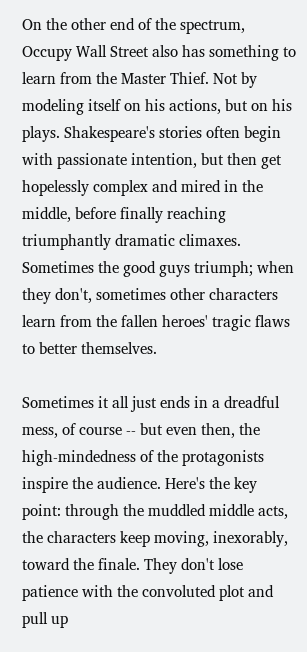On the other end of the spectrum, Occupy Wall Street also has something to learn from the Master Thief. Not by modeling itself on his actions, but on his plays. Shakespeare's stories often begin with passionate intention, but then get hopelessly complex and mired in the middle, before finally reaching triumphantly dramatic climaxes. Sometimes the good guys triumph; when they don't, sometimes other characters learn from the fallen heroes' tragic flaws to better themselves.

Sometimes it all just ends in a dreadful mess, of course -- but even then, the high-mindedness of the protagonists inspire the audience. Here's the key point: through the muddled middle acts, the characters keep moving, inexorably, toward the finale. They don't lose patience with the convoluted plot and pull up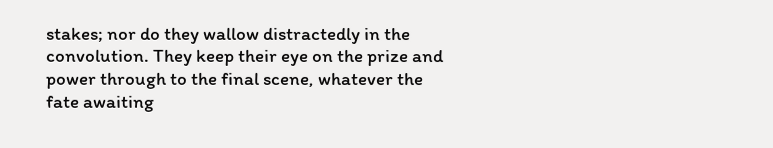stakes; nor do they wallow distractedly in the convolution. They keep their eye on the prize and power through to the final scene, whatever the fate awaiting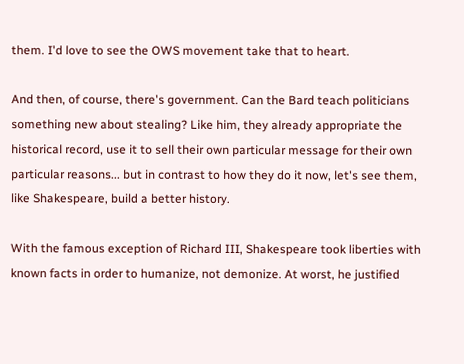them. I'd love to see the OWS movement take that to heart.

And then, of course, there's government. Can the Bard teach politicians something new about stealing? Like him, they already appropriate the historical record, use it to sell their own particular message for their own particular reasons... but in contrast to how they do it now, let's see them, like Shakespeare, build a better history.

With the famous exception of Richard III, Shakespeare took liberties with known facts in order to humanize, not demonize. At worst, he justified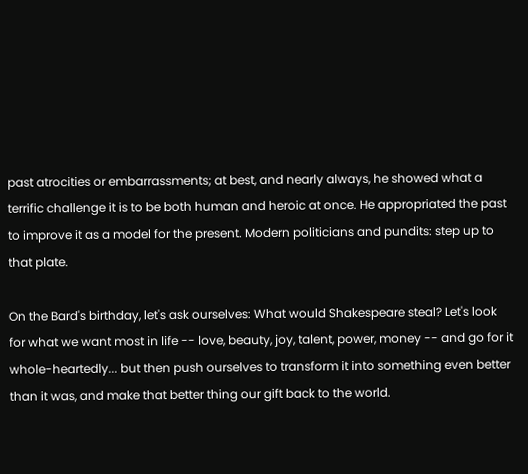past atrocities or embarrassments; at best, and nearly always, he showed what a terrific challenge it is to be both human and heroic at once. He appropriated the past to improve it as a model for the present. Modern politicians and pundits: step up to that plate.

On the Bard's birthday, let's ask ourselves: What would Shakespeare steal? Let's look for what we want most in life -- love, beauty, joy, talent, power, money -- and go for it whole-heartedly... but then push ourselves to transform it into something even better than it was, and make that better thing our gift back to the world.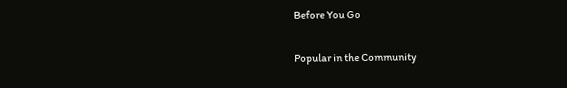Before You Go

Popular in the Community